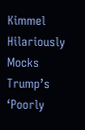Kimmel Hilariously Mocks Trump’s ‘Poorly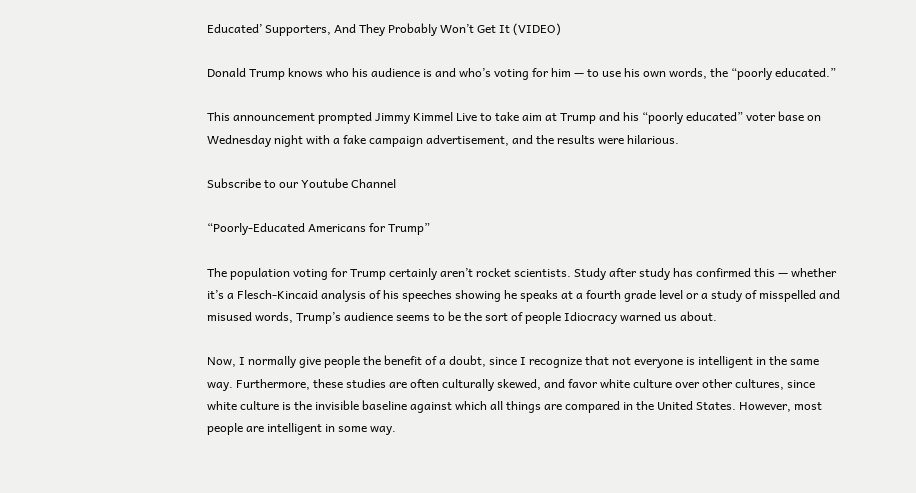Educated’ Supporters, And They Probably Won’t Get It (VIDEO)

Donald Trump knows who his audience is and who’s voting for him — to use his own words, the “poorly educated.”

This announcement prompted Jimmy Kimmel Live to take aim at Trump and his “poorly educated” voter base on Wednesday night with a fake campaign advertisement, and the results were hilarious.

Subscribe to our Youtube Channel

“Poorly-Educated Americans for Trump”

The population voting for Trump certainly aren’t rocket scientists. Study after study has confirmed this — whether it’s a Flesch-Kincaid analysis of his speeches showing he speaks at a fourth grade level or a study of misspelled and misused words, Trump’s audience seems to be the sort of people Idiocracy warned us about.

Now, I normally give people the benefit of a doubt, since I recognize that not everyone is intelligent in the same way. Furthermore, these studies are often culturally skewed, and favor white culture over other cultures, since white culture is the invisible baseline against which all things are compared in the United States. However, most people are intelligent in some way.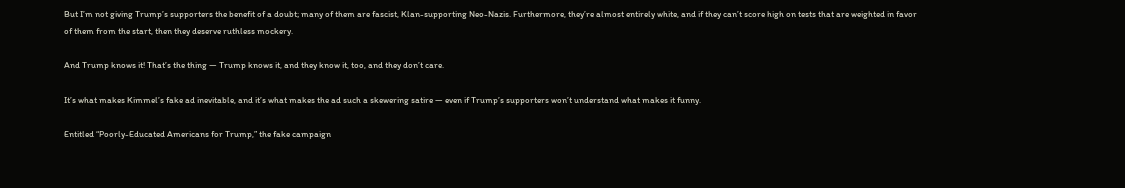But I’m not giving Trump’s supporters the benefit of a doubt; many of them are fascist, Klan-supporting Neo-Nazis. Furthermore, they’re almost entirely white, and if they can’t score high on tests that are weighted in favor of them from the start, then they deserve ruthless mockery.

And Trump knows it! That’s the thing — Trump knows it, and they know it, too, and they don’t care.

It’s what makes Kimmel’s fake ad inevitable, and it’s what makes the ad such a skewering satire — even if Trump’s supporters won’t understand what makes it funny.

Entitled “Poorly-Educated Americans for Trump,” the fake campaign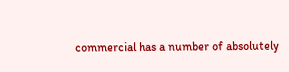commercial has a number of absolutely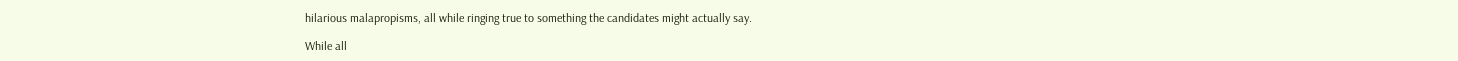hilarious malapropisms, all while ringing true to something the candidates might actually say.

While all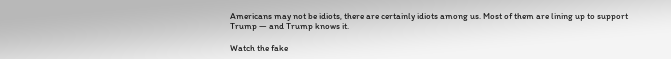Americans may not be idiots, there are certainly idiots among us. Most of them are lining up to support Trump — and Trump knows it.

Watch the fake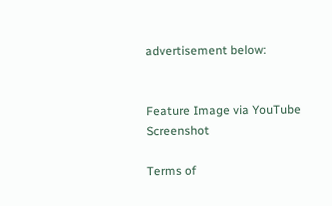advertisement below:


Feature Image via YouTube Screenshot

Terms of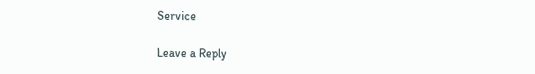Service

Leave a Reply